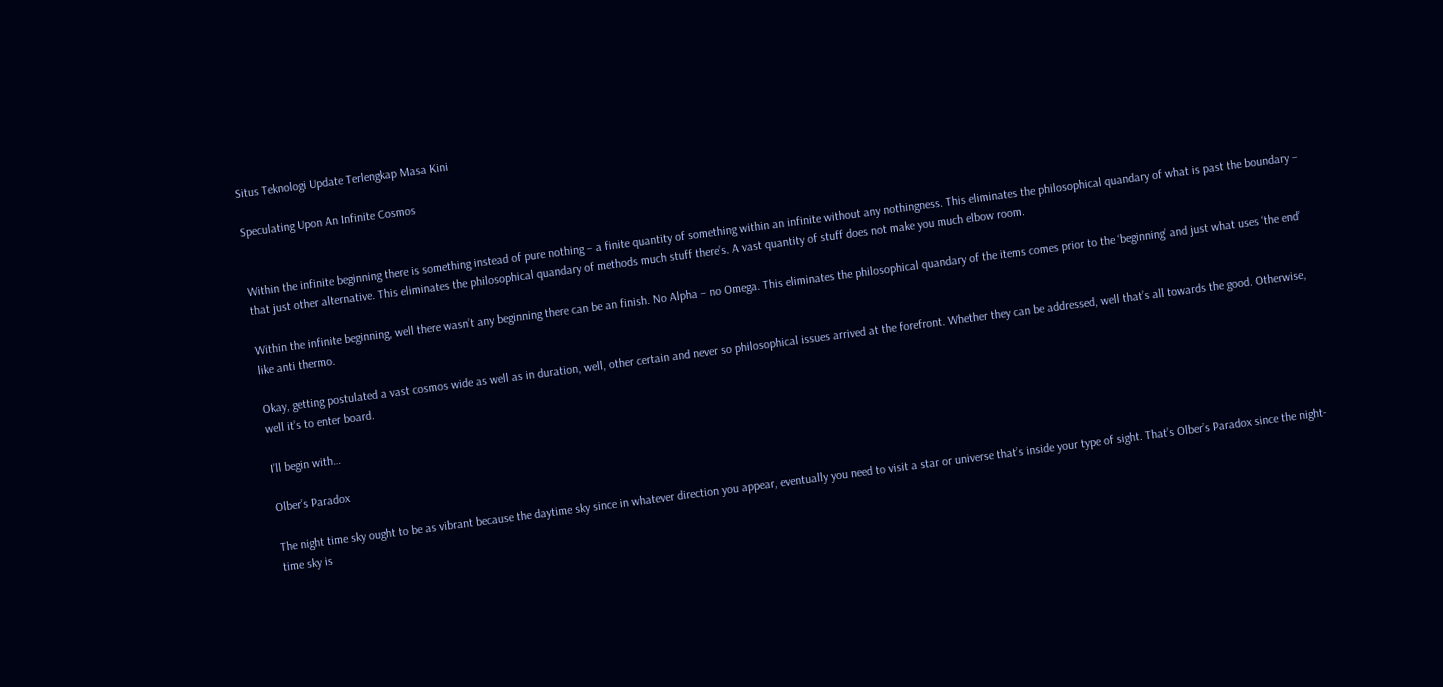Situs Teknologi Update Terlengkap Masa Kini

Speculating Upon An Infinite Cosmos


Within the infinite beginning there is something instead of pure nothing – a finite quantity of something within an infinite without any nothingness. This eliminates the philosophical quandary of what is past the boundary – that just other alternative. This eliminates the philosophical quandary of methods much stuff there’s. A vast quantity of stuff does not make you much elbow room.

Within the infinite beginning, well there wasn’t any beginning there can be an finish. No Alpha – no Omega. This eliminates the philosophical quandary of the items comes prior to the ‘beginning’ and just what uses ‘the end’ like anti thermo.

Okay, getting postulated a vast cosmos wide as well as in duration, well, other certain and never so philosophical issues arrived at the forefront. Whether they can be addressed, well that’s all towards the good. Otherwise, well it’s to enter board.

I’ll begin with…

Olber’s Paradox

The night time sky ought to be as vibrant because the daytime sky since in whatever direction you appear, eventually you need to visit a star or universe that’s inside your type of sight. That’s Olber’s Paradox since the night-time sky is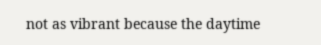not as vibrant because the daytime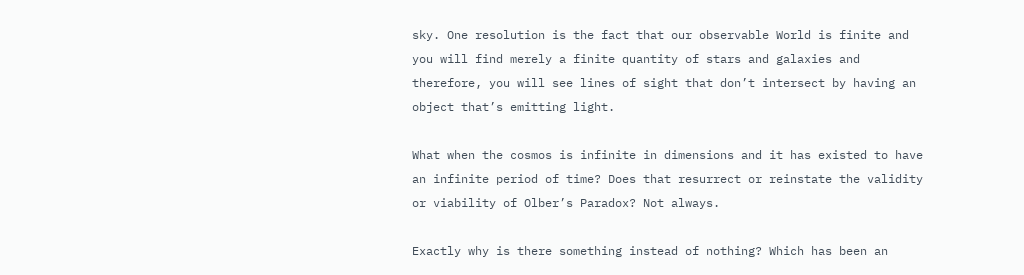sky. One resolution is the fact that our observable World is finite and you will find merely a finite quantity of stars and galaxies and therefore, you will see lines of sight that don’t intersect by having an object that’s emitting light.

What when the cosmos is infinite in dimensions and it has existed to have an infinite period of time? Does that resurrect or reinstate the validity or viability of Olber’s Paradox? Not always.

Exactly why is there something instead of nothing? Which has been an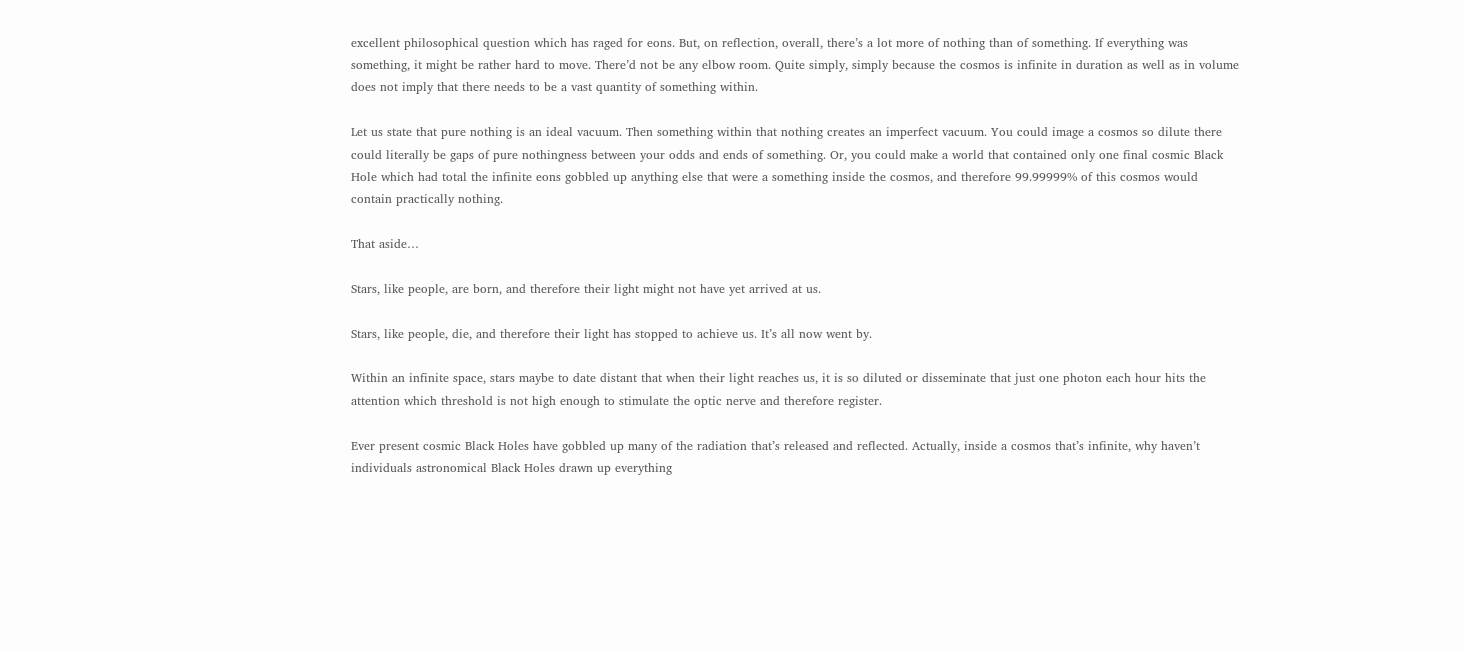excellent philosophical question which has raged for eons. But, on reflection, overall, there’s a lot more of nothing than of something. If everything was something, it might be rather hard to move. There’d not be any elbow room. Quite simply, simply because the cosmos is infinite in duration as well as in volume does not imply that there needs to be a vast quantity of something within.

Let us state that pure nothing is an ideal vacuum. Then something within that nothing creates an imperfect vacuum. You could image a cosmos so dilute there could literally be gaps of pure nothingness between your odds and ends of something. Or, you could make a world that contained only one final cosmic Black Hole which had total the infinite eons gobbled up anything else that were a something inside the cosmos, and therefore 99.99999% of this cosmos would contain practically nothing.

That aside…

Stars, like people, are born, and therefore their light might not have yet arrived at us.

Stars, like people, die, and therefore their light has stopped to achieve us. It’s all now went by.

Within an infinite space, stars maybe to date distant that when their light reaches us, it is so diluted or disseminate that just one photon each hour hits the attention which threshold is not high enough to stimulate the optic nerve and therefore register.

Ever present cosmic Black Holes have gobbled up many of the radiation that’s released and reflected. Actually, inside a cosmos that’s infinite, why haven’t individuals astronomical Black Holes drawn up everything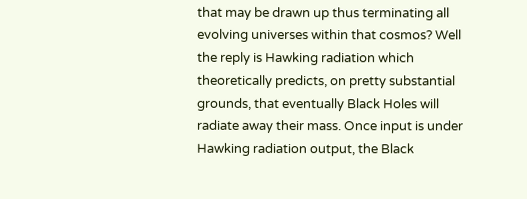that may be drawn up thus terminating all evolving universes within that cosmos? Well the reply is Hawking radiation which theoretically predicts, on pretty substantial grounds, that eventually Black Holes will radiate away their mass. Once input is under Hawking radiation output, the Black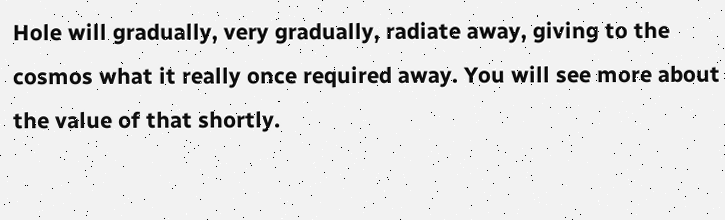Hole will gradually, very gradually, radiate away, giving to the cosmos what it really once required away. You will see more about the value of that shortly.